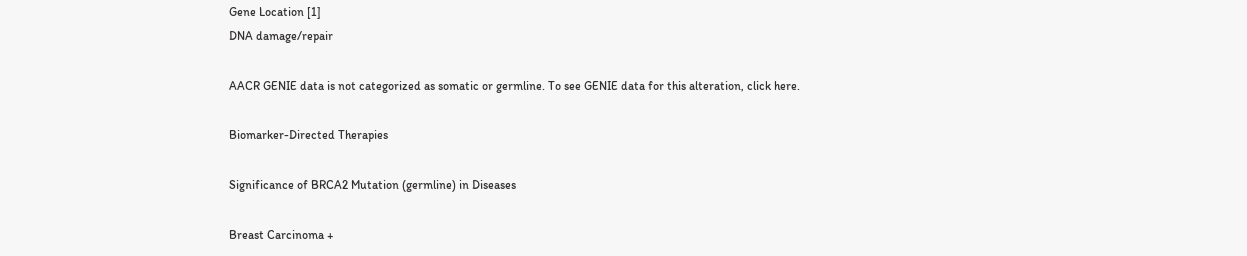Gene Location [1]
DNA damage/repair

AACR GENIE data is not categorized as somatic or germline. To see GENIE data for this alteration, click here.

Biomarker-Directed Therapies

Significance of BRCA2 Mutation (germline) in Diseases

Breast Carcinoma +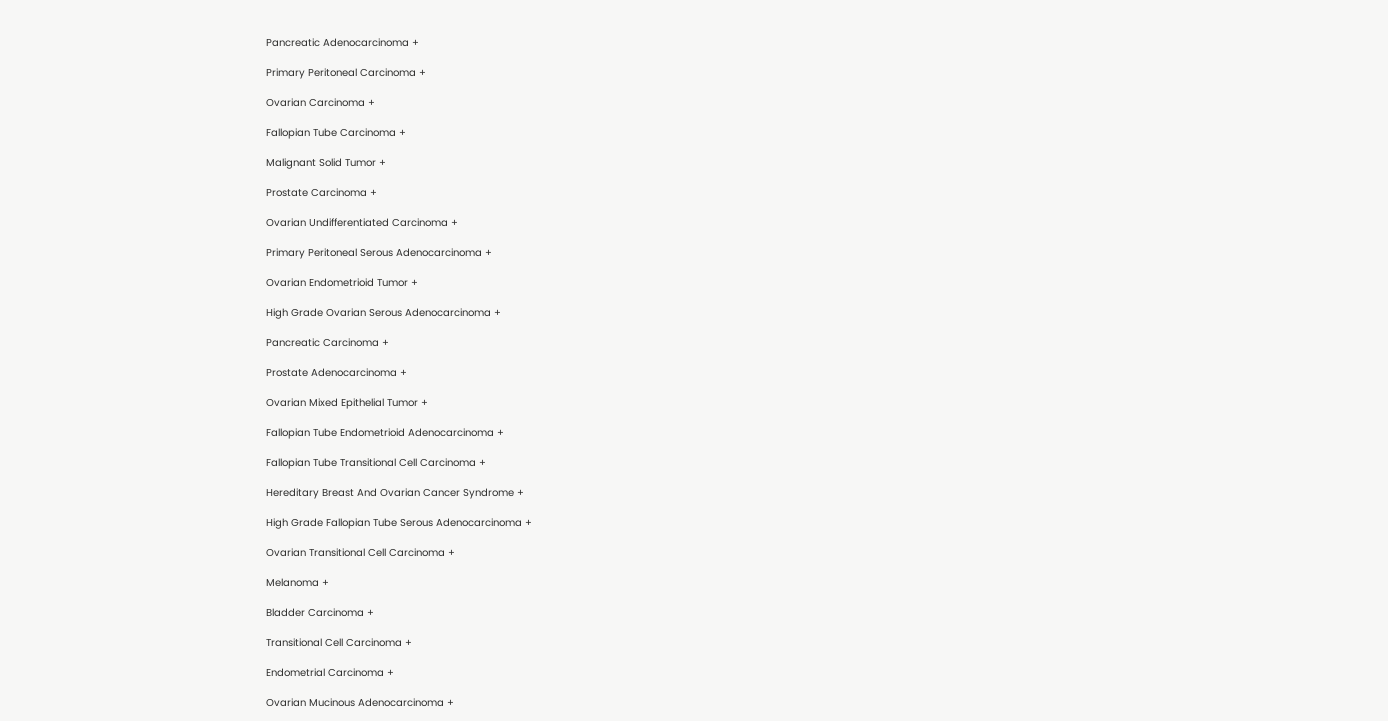Pancreatic Adenocarcinoma +

Primary Peritoneal Carcinoma +

Ovarian Carcinoma +

Fallopian Tube Carcinoma +

Malignant Solid Tumor +

Prostate Carcinoma +

Ovarian Undifferentiated Carcinoma +

Primary Peritoneal Serous Adenocarcinoma +

Ovarian Endometrioid Tumor +

High Grade Ovarian Serous Adenocarcinoma +

Pancreatic Carcinoma +

Prostate Adenocarcinoma +

Ovarian Mixed Epithelial Tumor +

Fallopian Tube Endometrioid Adenocarcinoma +

Fallopian Tube Transitional Cell Carcinoma +

Hereditary Breast And Ovarian Cancer Syndrome +

High Grade Fallopian Tube Serous Adenocarcinoma +

Ovarian Transitional Cell Carcinoma +

Melanoma +

Bladder Carcinoma +

Transitional Cell Carcinoma +

Endometrial Carcinoma +

Ovarian Mucinous Adenocarcinoma +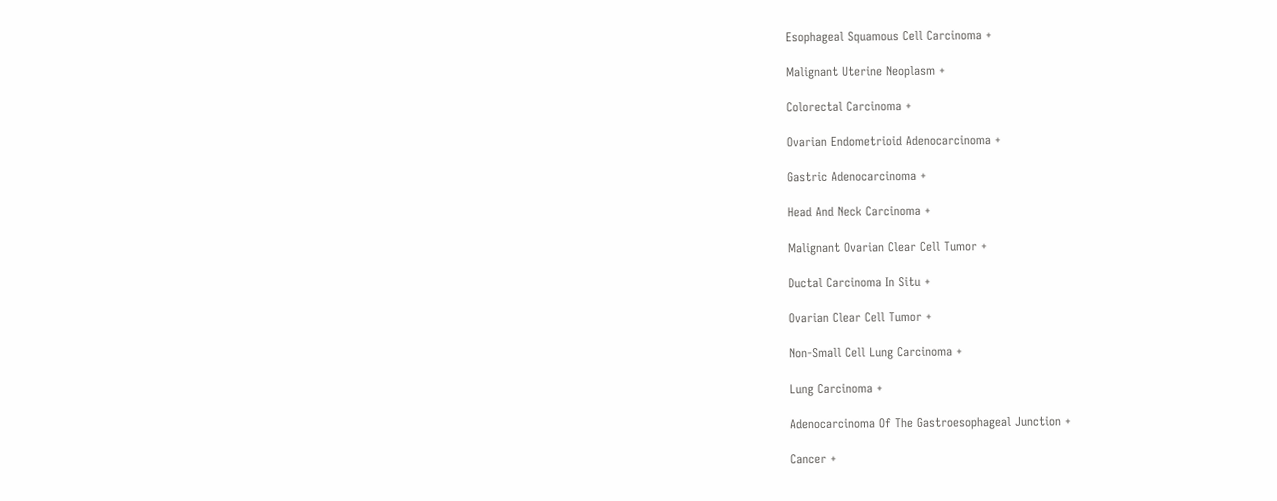Esophageal Squamous Cell Carcinoma +

Malignant Uterine Neoplasm +

Colorectal Carcinoma +

Ovarian Endometrioid Adenocarcinoma +

Gastric Adenocarcinoma +

Head And Neck Carcinoma +

Malignant Ovarian Clear Cell Tumor +

Ductal Carcinoma In Situ +

Ovarian Clear Cell Tumor +

Non-Small Cell Lung Carcinoma +

Lung Carcinoma +

Adenocarcinoma Of The Gastroesophageal Junction +

Cancer +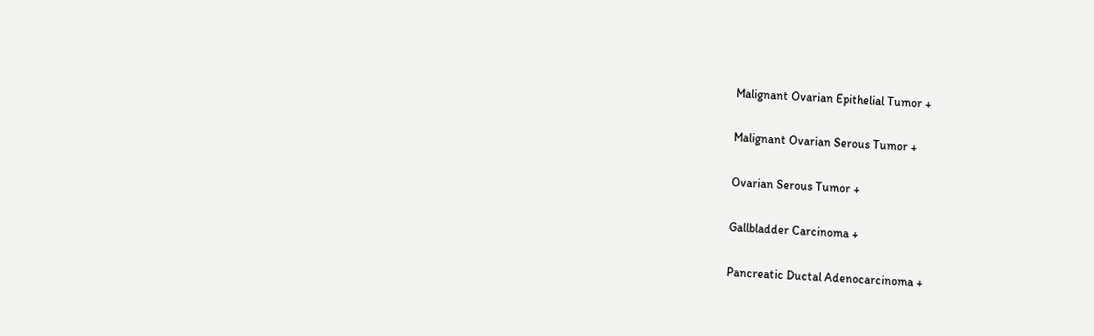Malignant Ovarian Epithelial Tumor +

Malignant Ovarian Serous Tumor +

Ovarian Serous Tumor +

Gallbladder Carcinoma +

Pancreatic Ductal Adenocarcinoma +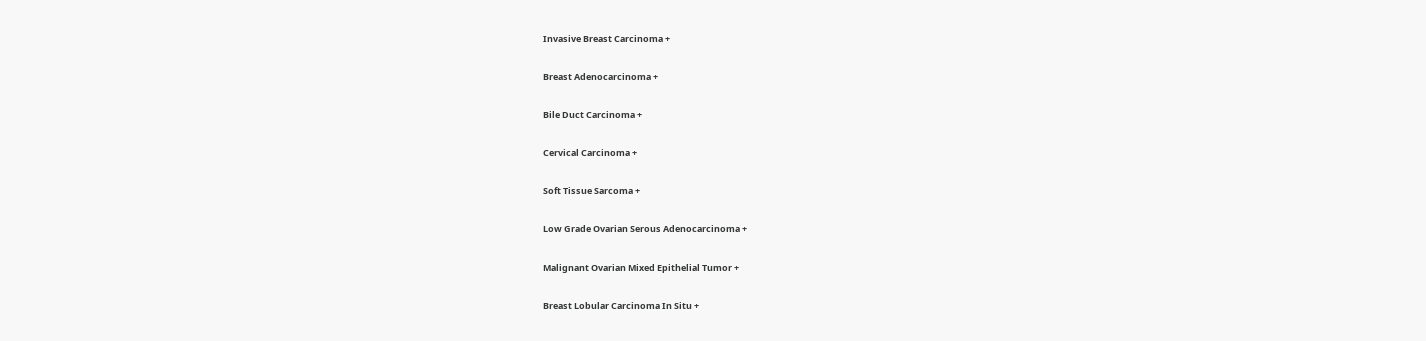Invasive Breast Carcinoma +

Breast Adenocarcinoma +

Bile Duct Carcinoma +

Cervical Carcinoma +

Soft Tissue Sarcoma +

Low Grade Ovarian Serous Adenocarcinoma +

Malignant Ovarian Mixed Epithelial Tumor +

Breast Lobular Carcinoma In Situ +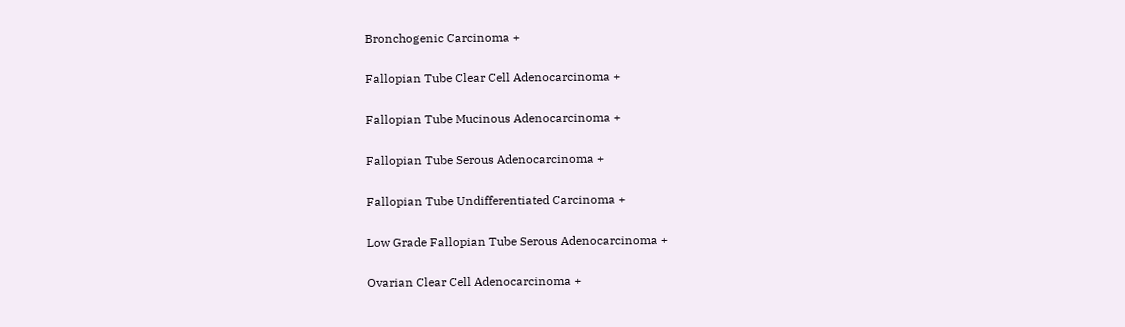Bronchogenic Carcinoma +

Fallopian Tube Clear Cell Adenocarcinoma +

Fallopian Tube Mucinous Adenocarcinoma +

Fallopian Tube Serous Adenocarcinoma +

Fallopian Tube Undifferentiated Carcinoma +

Low Grade Fallopian Tube Serous Adenocarcinoma +

Ovarian Clear Cell Adenocarcinoma +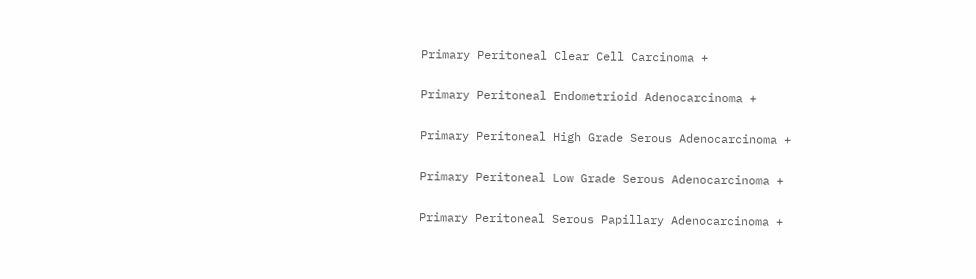Primary Peritoneal Clear Cell Carcinoma +

Primary Peritoneal Endometrioid Adenocarcinoma +

Primary Peritoneal High Grade Serous Adenocarcinoma +

Primary Peritoneal Low Grade Serous Adenocarcinoma +

Primary Peritoneal Serous Papillary Adenocarcinoma +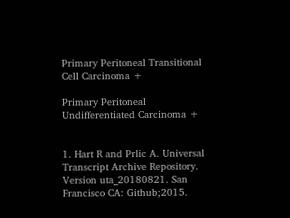Primary Peritoneal Transitional Cell Carcinoma +

Primary Peritoneal Undifferentiated Carcinoma +


1. Hart R and Prlic A. Universal Transcript Archive Repository. Version uta_20180821. San Francisco CA: Github;2015.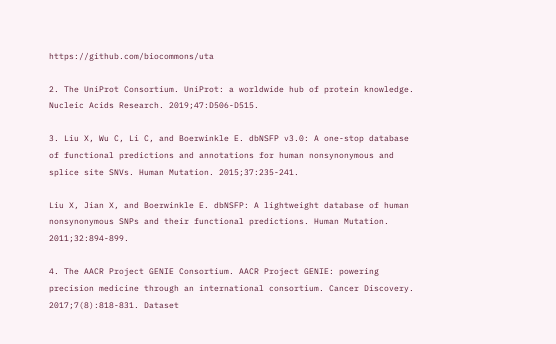https://github.com/biocommons/uta

2. The UniProt Consortium. UniProt: a worldwide hub of protein knowledge. Nucleic Acids Research. 2019;47:D506-D515.

3. Liu X, Wu C, Li C, and Boerwinkle E. dbNSFP v3.0: A one-stop database of functional predictions and annotations for human nonsynonymous and splice site SNVs. Human Mutation. 2015;37:235-241.

Liu X, Jian X, and Boerwinkle E. dbNSFP: A lightweight database of human nonsynonymous SNPs and their functional predictions. Human Mutation. 2011;32:894-899.

4. The AACR Project GENIE Consortium. AACR Project GENIE: powering precision medicine through an international consortium. Cancer Discovery. 2017;7(8):818-831. Dataset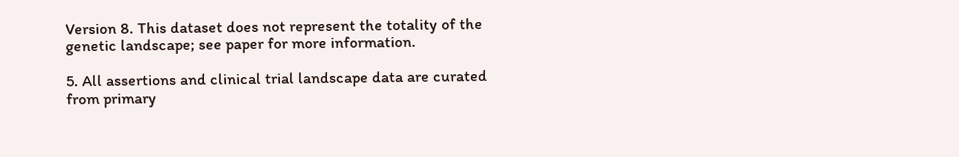Version 8. This dataset does not represent the totality of the genetic landscape; see paper for more information.

5. All assertions and clinical trial landscape data are curated from primary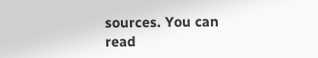sources. You can read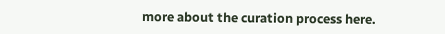more about the curation process here.